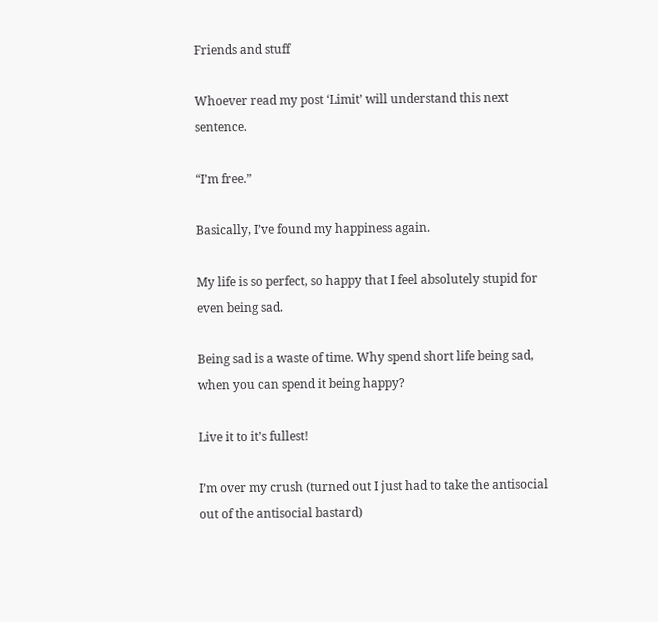Friends and stuff

Whoever read my post ‘Limit’ will understand this next sentence.

“I’m free.”

Basically, I’ve found my happiness again.

My life is so perfect, so happy that I feel absolutely stupid for even being sad.

Being sad is a waste of time. Why spend short life being sad, when you can spend it being happy?

Live it to it’s fullest!

I’m over my crush (turned out I just had to take the antisocial out of the antisocial bastard)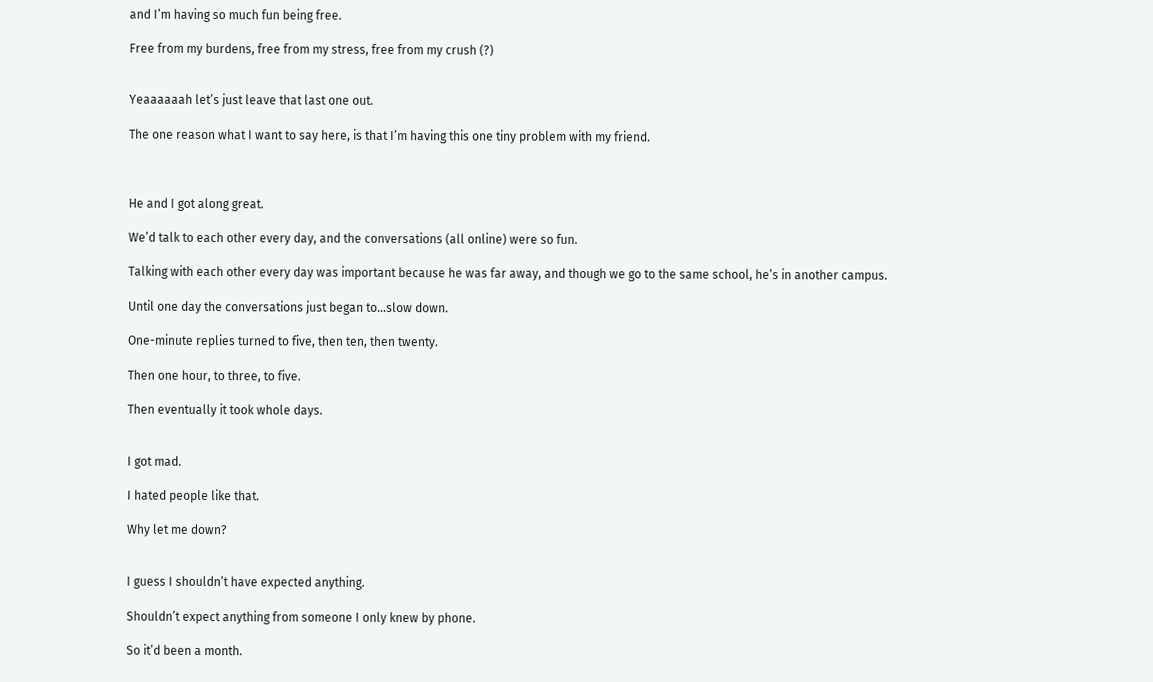and I’m having so much fun being free.

Free from my burdens, free from my stress, free from my crush (?)


Yeaaaaaah let’s just leave that last one out.

The one reason what I want to say here, is that I’m having this one tiny problem with my friend.



He and I got along great.

We’d talk to each other every day, and the conversations (all online) were so fun.

Talking with each other every day was important because he was far away, and though we go to the same school, he’s in another campus.

Until one day the conversations just began to…slow down.

One-minute replies turned to five, then ten, then twenty.

Then one hour, to three, to five.

Then eventually it took whole days.


I got mad.

I hated people like that.

Why let me down?


I guess I shouldn’t have expected anything.

Shouldn’t expect anything from someone I only knew by phone.

So it’d been a month.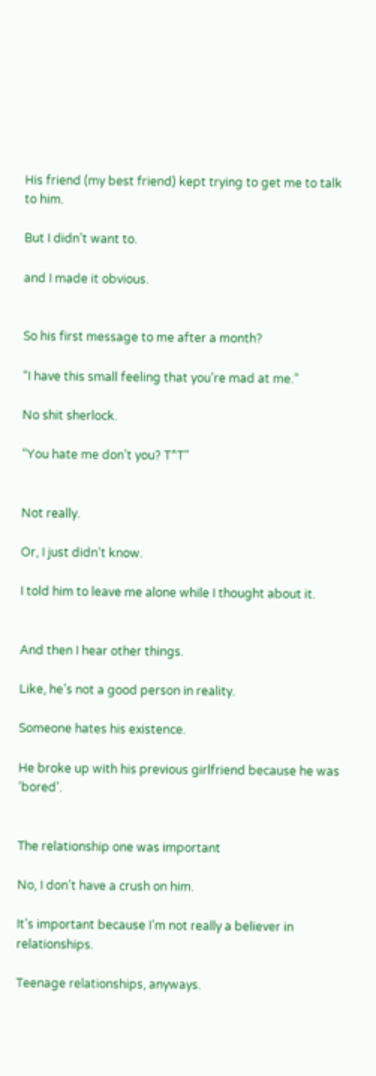His friend (my best friend) kept trying to get me to talk to him.

But I didn’t want to.

and I made it obvious.


So his first message to me after a month?

“I have this small feeling that you’re mad at me.”

No shit sherlock.

“You hate me don’t you? T^T”


Not really.

Or, I just didn’t know.

I told him to leave me alone while I thought about it.


And then I hear other things.

Like, he’s not a good person in reality.

Someone hates his existence.

He broke up with his previous girlfriend because he was ‘bored’.


The relationship one was important

No, I don’t have a crush on him.

It’s important because I’m not really a believer in relationships.

Teenage relationships, anyways.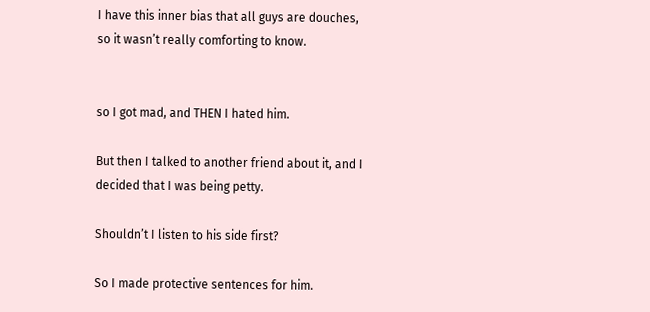I have this inner bias that all guys are douches, so it wasn’t really comforting to know.


so I got mad, and THEN I hated him.

But then I talked to another friend about it, and I decided that I was being petty.

Shouldn’t I listen to his side first?

So I made protective sentences for him.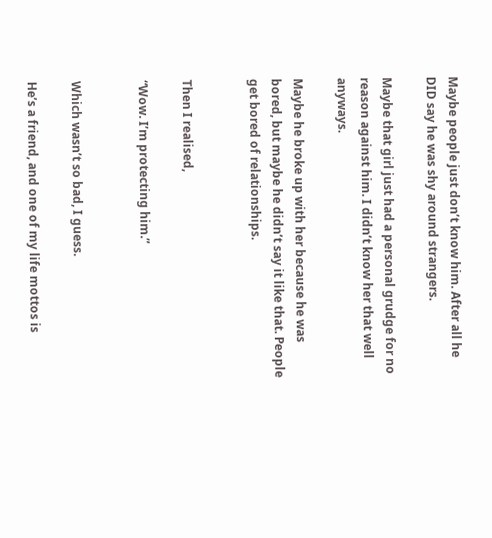Maybe people just don’t know him. After all he DID say he was shy around strangers.

Maybe that girl just had a personal grudge for no reason against him. I didn’t know her that well anyways.

Maybe he broke up with her because he was bored, but maybe he didn’t say it like that. People get bored of relationships.


Then I realised,

“Wow. I’m protecting him.”


Which wasn’t so bad, I guess.

He’s a friend, and one of my life mottos is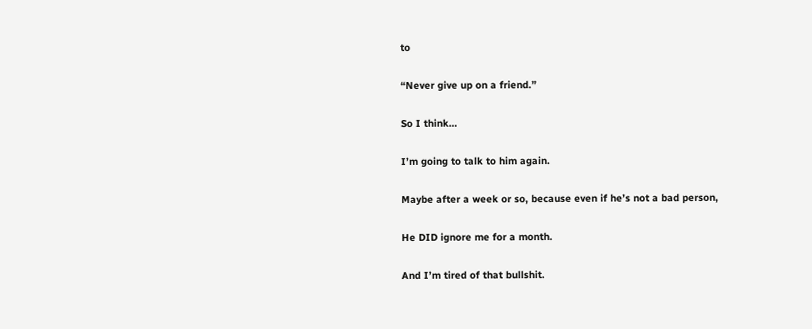to

“Never give up on a friend.”

So I think…

I’m going to talk to him again.

Maybe after a week or so, because even if he’s not a bad person,

He DID ignore me for a month.

And I’m tired of that bullshit.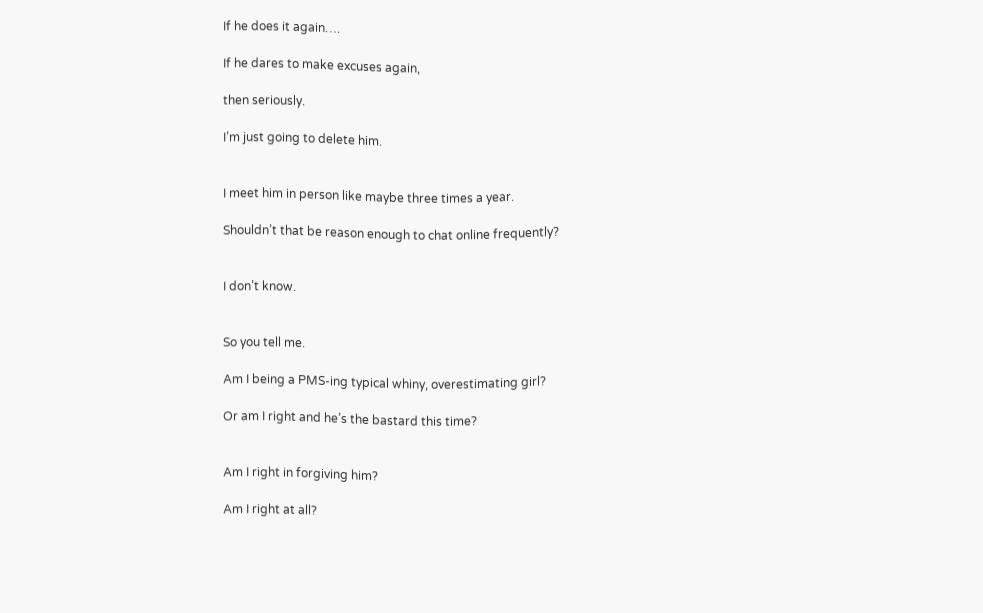If he does it again….

If he dares to make excuses again,

then seriously.

I’m just going to delete him.


I meet him in person like maybe three times a year.

Shouldn’t that be reason enough to chat online frequently?


I don’t know.


So you tell me.

Am I being a PMS-ing typical whiny, overestimating girl?

Or am I right and he’s the bastard this time?


Am I right in forgiving him?

Am I right at all?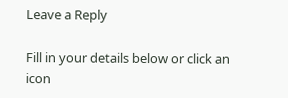Leave a Reply

Fill in your details below or click an icon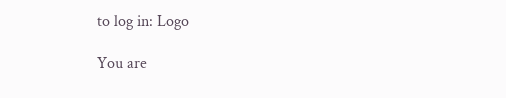to log in: Logo

You are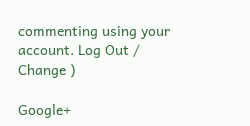commenting using your account. Log Out /  Change )

Google+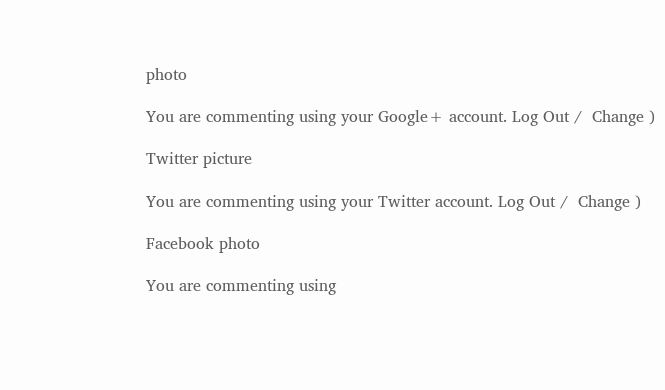photo

You are commenting using your Google+ account. Log Out /  Change )

Twitter picture

You are commenting using your Twitter account. Log Out /  Change )

Facebook photo

You are commenting using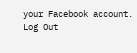your Facebook account. Log Out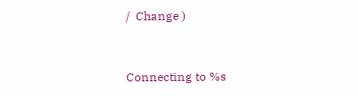/  Change )


Connecting to %s